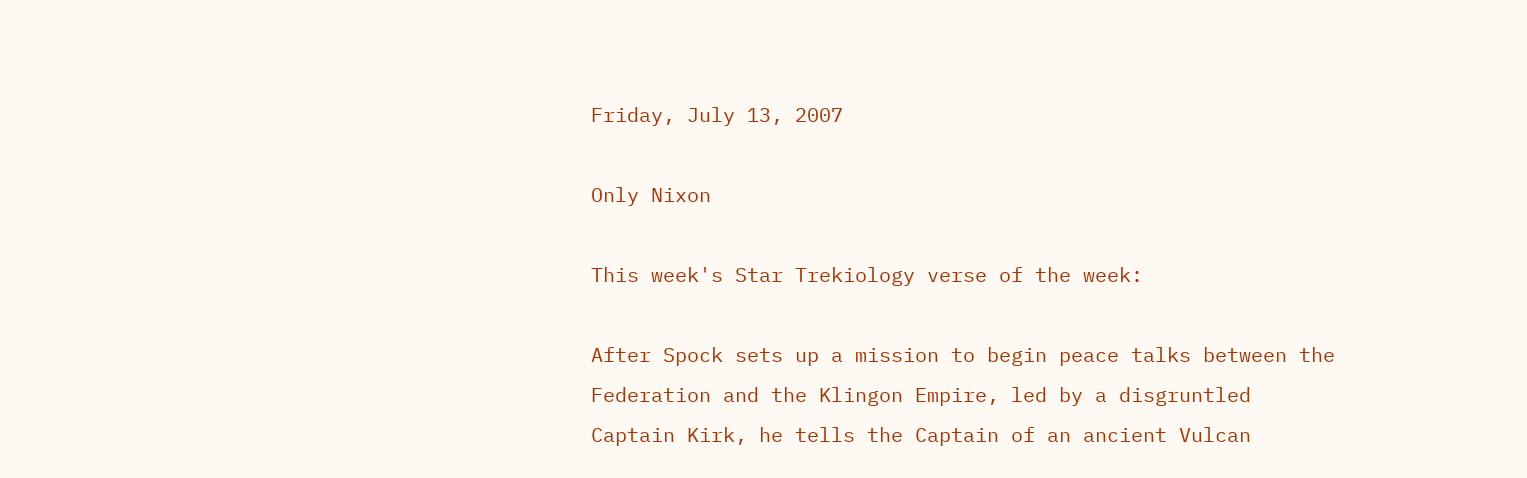Friday, July 13, 2007

Only Nixon

This week's Star Trekiology verse of the week:

After Spock sets up a mission to begin peace talks between the Federation and the Klingon Empire, led by a disgruntled Captain Kirk, he tells the Captain of an ancient Vulcan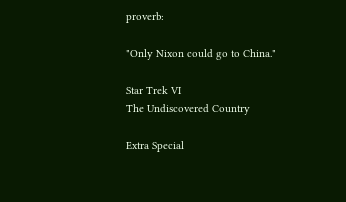proverb:

"Only Nixon could go to China."

Star Trek VI
The Undiscovered Country

Extra Special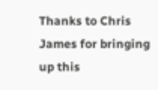Thanks to Chris James for bringing up this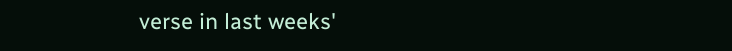verse in last weeks'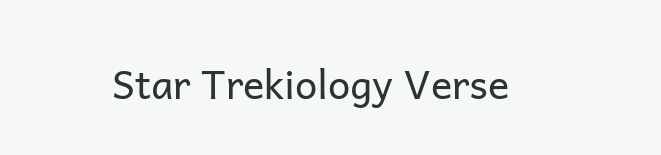Star Trekiology Verse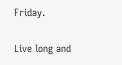Friday.

Live long and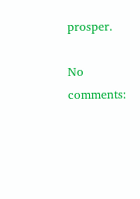prosper.

No comments: